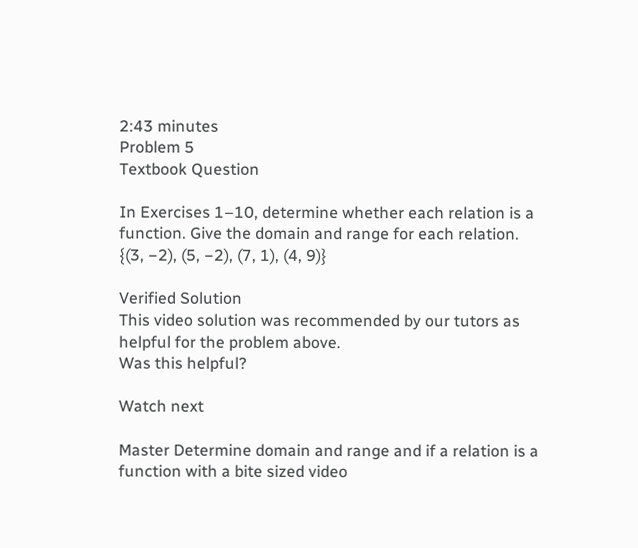2:43 minutes
Problem 5
Textbook Question

In Exercises 1–10, determine whether each relation is a function. Give the domain and range for each relation. {(3, −2), (5, −2), (7, 1), (4, 9)}

Verified Solution
This video solution was recommended by our tutors as helpful for the problem above.
Was this helpful?

Watch next

Master Determine domain and range and if a relation is a function with a bite sized video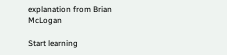explanation from Brian McLogan

Start learning